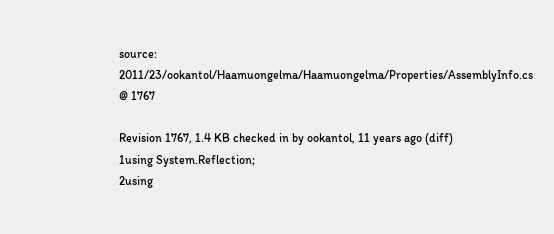source: 2011/23/ookantol/Haamuongelma/Haamuongelma/Properties/AssemblyInfo.cs @ 1767

Revision 1767, 1.4 KB checked in by ookantol, 11 years ago (diff)
1using System.Reflection;
2using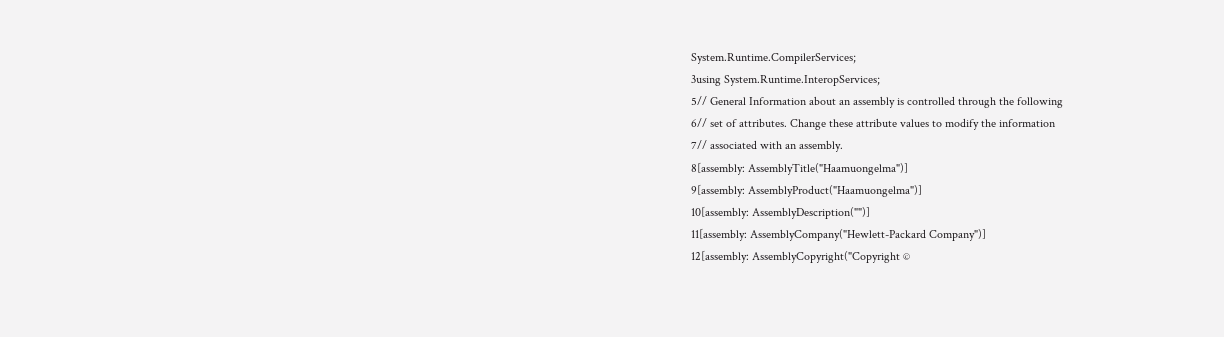System.Runtime.CompilerServices;
3using System.Runtime.InteropServices;
5// General Information about an assembly is controlled through the following
6// set of attributes. Change these attribute values to modify the information
7// associated with an assembly.
8[assembly: AssemblyTitle("Haamuongelma")]
9[assembly: AssemblyProduct("Haamuongelma")]
10[assembly: AssemblyDescription("")]
11[assembly: AssemblyCompany("Hewlett-Packard Company")]
12[assembly: AssemblyCopyright("Copyright ©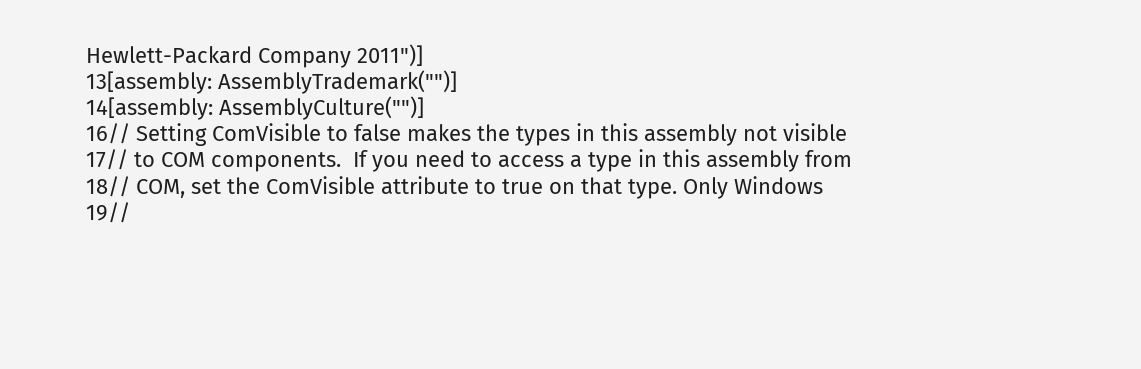Hewlett-Packard Company 2011")]
13[assembly: AssemblyTrademark("")]
14[assembly: AssemblyCulture("")]
16// Setting ComVisible to false makes the types in this assembly not visible
17// to COM components.  If you need to access a type in this assembly from
18// COM, set the ComVisible attribute to true on that type. Only Windows
19//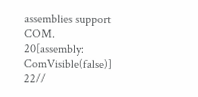assemblies support COM.
20[assembly: ComVisible(false)]
22//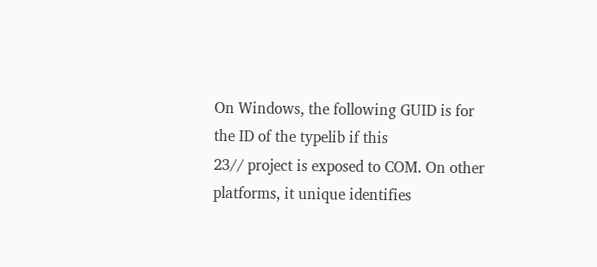On Windows, the following GUID is for the ID of the typelib if this
23// project is exposed to COM. On other platforms, it unique identifies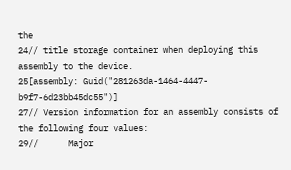the
24// title storage container when deploying this assembly to the device.
25[assembly: Guid("281263da-1464-4447-b9f7-6d23bb45dc55")]
27// Version information for an assembly consists of the following four values:
29//      Major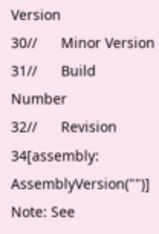Version
30//      Minor Version
31//      Build Number
32//      Revision
34[assembly: AssemblyVersion("")]
Note: See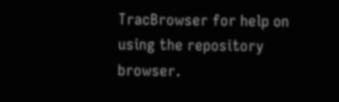TracBrowser for help on using the repository browser.